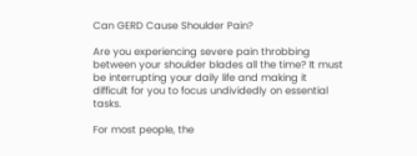Can GERD Cause Shoulder Pain?

Are you experiencing severe pain throbbing between your shoulder blades all the time? It must be interrupting your daily life and making it difficult for you to focus undividedly on essential tasks.

For most people, the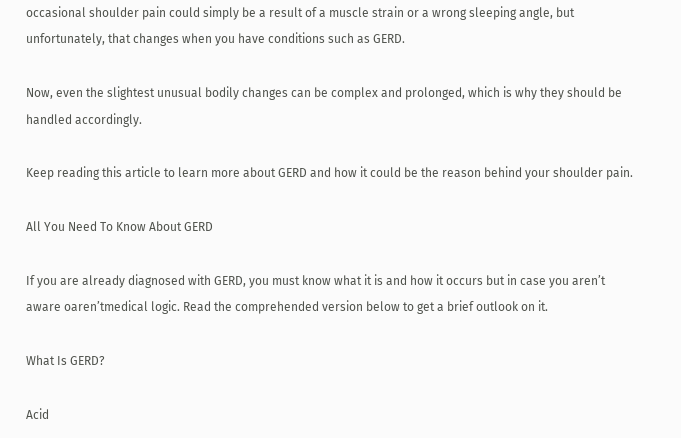occasional shoulder pain could simply be a result of a muscle strain or a wrong sleeping angle, but unfortunately, that changes when you have conditions such as GERD.

Now, even the slightest unusual bodily changes can be complex and prolonged, which is why they should be handled accordingly.

Keep reading this article to learn more about GERD and how it could be the reason behind your shoulder pain.

All You Need To Know About GERD

If you are already diagnosed with GERD, you must know what it is and how it occurs but in case you aren’t aware oaren’tmedical logic. Read the comprehended version below to get a brief outlook on it.

What Is GERD?

Acid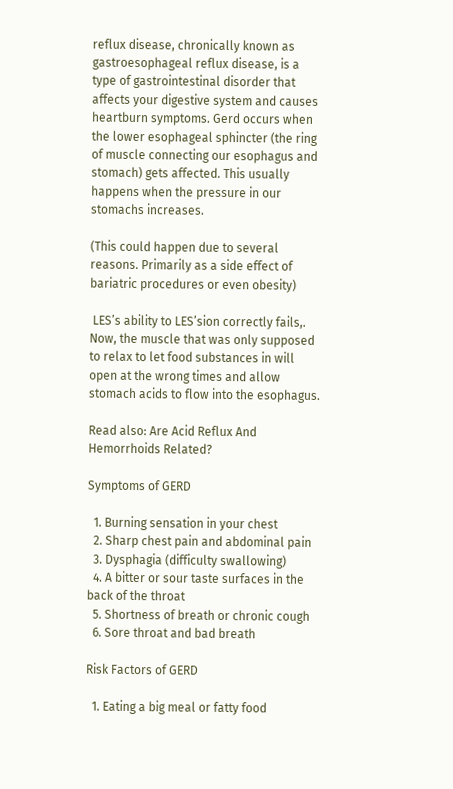reflux disease, chronically known as gastroesophageal reflux disease, is a type of gastrointestinal disorder that affects your digestive system and causes heartburn symptoms. Gerd occurs when the lower esophageal sphincter (the ring of muscle connecting our esophagus and stomach) gets affected. This usually happens when the pressure in our stomachs increases.

(This could happen due to several reasons. Primarily as a side effect of bariatric procedures or even obesity)

 LES’s ability to LES’sion correctly fails,. Now, the muscle that was only supposed to relax to let food substances in will open at the wrong times and allow stomach acids to flow into the esophagus.

Read also: Are Acid Reflux And Hemorrhoids Related?

Symptoms of GERD

  1. Burning sensation in your chest
  2. Sharp chest pain and abdominal pain
  3. Dysphagia (difficulty swallowing)
  4. A bitter or sour taste surfaces in the back of the throat
  5. Shortness of breath or chronic cough
  6. Sore throat and bad breath

Risk Factors of GERD

  1. Eating a big meal or fatty food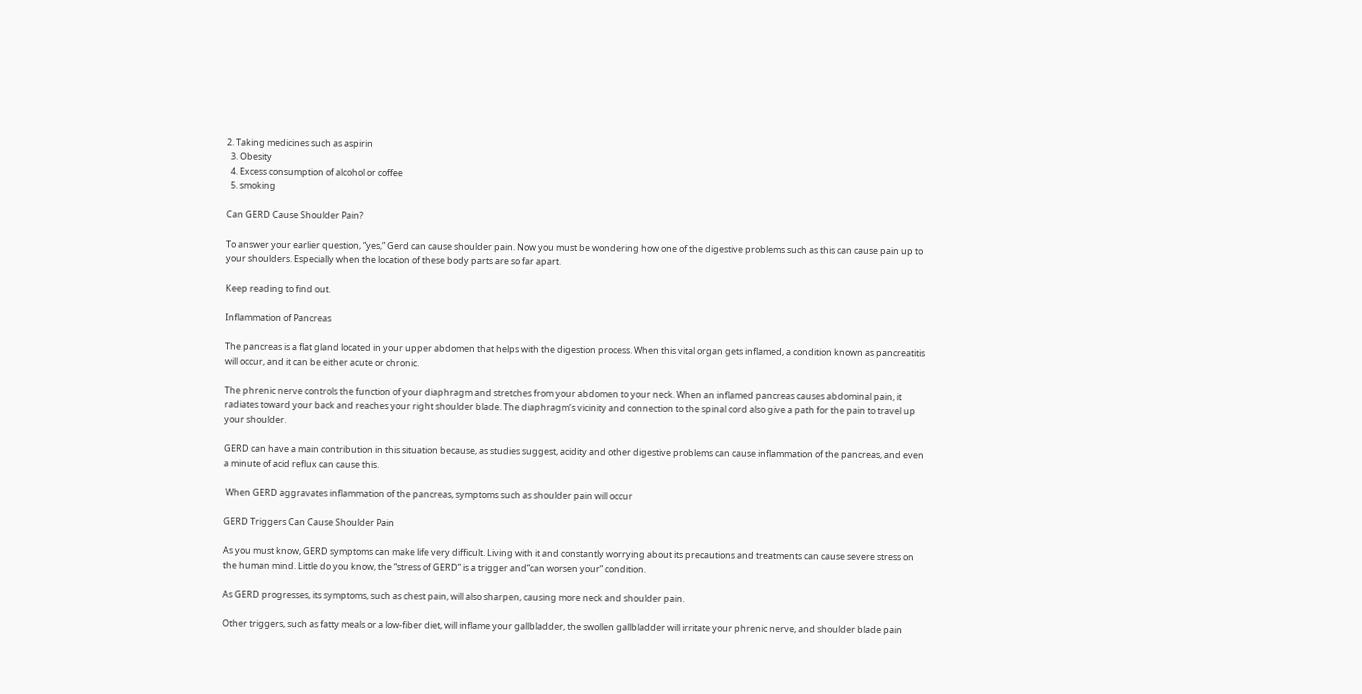2. Taking medicines such as aspirin
  3. Obesity
  4. Excess consumption of alcohol or coffee
  5. smoking

Can GERD Cause Shoulder Pain?

To answer your earlier question, “yes,” Gerd can cause shoulder pain. Now you must be wondering how one of the digestive problems such as this can cause pain up to your shoulders. Especially when the location of these body parts are so far apart.

Keep reading to find out.

Inflammation of Pancreas

The pancreas is a flat gland located in your upper abdomen that helps with the digestion process. When this vital organ gets inflamed, a condition known as pancreatitis will occur, and it can be either acute or chronic.

The phrenic nerve controls the function of your diaphragm and stretches from your abdomen to your neck. When an inflamed pancreas causes abdominal pain, it radiates toward your back and reaches your right shoulder blade. The diaphragm’s vicinity and connection to the spinal cord also give a path for the pain to travel up your shoulder.

GERD can have a main contribution in this situation because, as studies suggest, acidity and other digestive problems can cause inflammation of the pancreas, and even a minute of acid reflux can cause this.

 When GERD aggravates inflammation of the pancreas, symptoms such as shoulder pain will occur

GERD Triggers Can Cause Shoulder Pain

As you must know, GERD symptoms can make life very difficult. Living with it and constantly worrying about its precautions and treatments can cause severe stress on the human mind. Little do you know, the “stress of GERD” is a trigger and”can worsen your” condition.

As GERD progresses, its symptoms, such as chest pain, will also sharpen, causing more neck and shoulder pain.

Other triggers, such as fatty meals or a low-fiber diet, will inflame your gallbladder, the swollen gallbladder will irritate your phrenic nerve, and shoulder blade pain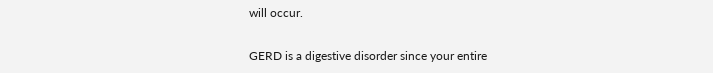will occur.

GERD is a digestive disorder since your entire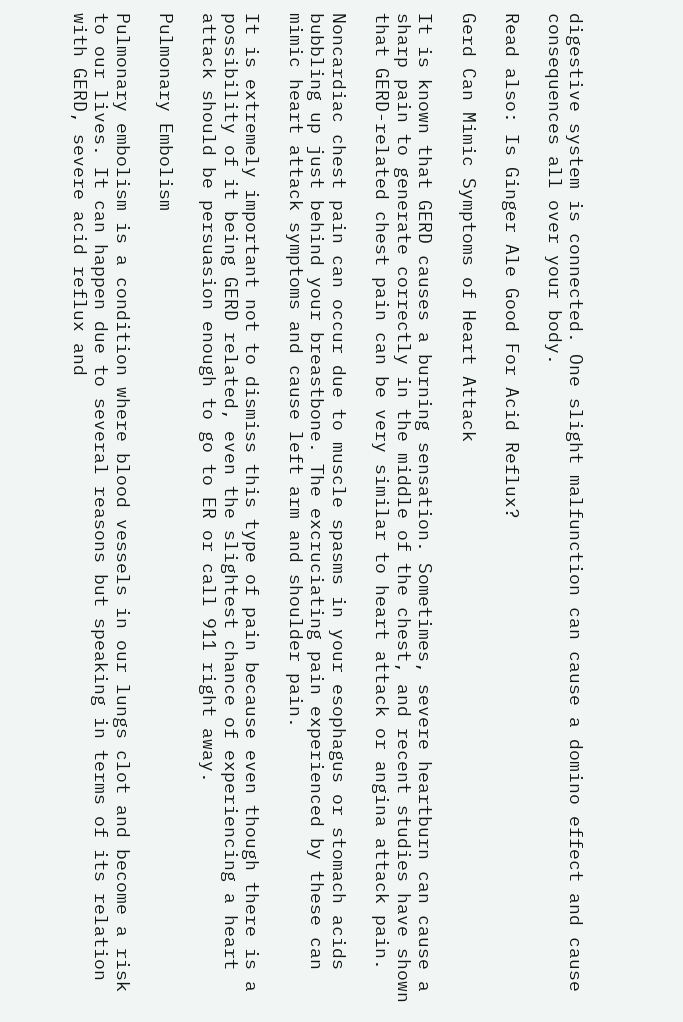digestive system is connected. One slight malfunction can cause a domino effect and cause consequences all over your body.

Read also: Is Ginger Ale Good For Acid Reflux?

Gerd Can Mimic Symptoms of Heart Attack

It is known that GERD causes a burning sensation. Sometimes, severe heartburn can cause a sharp pain to generate correctly in the middle of the chest, and recent studies have shown that GERD-related chest pain can be very similar to heart attack or angina attack pain.

Noncardiac chest pain can occur due to muscle spasms in your esophagus or stomach acids bubbling up just behind your breastbone. The excruciating pain experienced by these can mimic heart attack symptoms and cause left arm and shoulder pain.

It is extremely important not to dismiss this type of pain because even though there is a possibility of it being GERD related, even the slightest chance of experiencing a heart attack should be persuasion enough to go to ER or call 911 right away.

Pulmonary Embolism

Pulmonary embolism is a condition where blood vessels in our lungs clot and become a risk to our lives. It can happen due to several reasons but speaking in terms of its relation with GERD, severe acid reflux and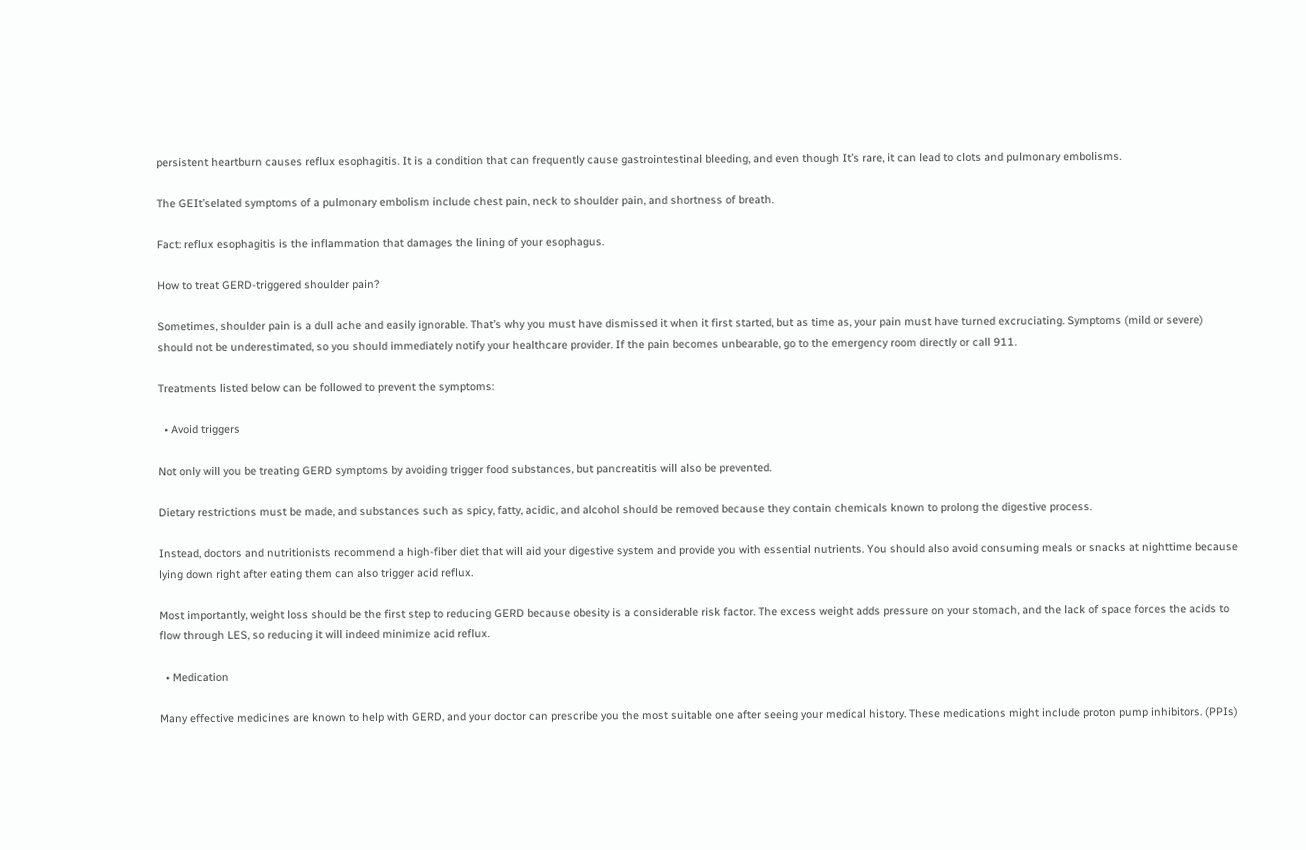persistent heartburn causes reflux esophagitis. It is a condition that can frequently cause gastrointestinal bleeding, and even though It’s rare, it can lead to clots and pulmonary embolisms.

The GEIt’selated symptoms of a pulmonary embolism include chest pain, neck to shoulder pain, and shortness of breath.

Fact: reflux esophagitis is the inflammation that damages the lining of your esophagus.

How to treat GERD-triggered shoulder pain?

Sometimes, shoulder pain is a dull ache and easily ignorable. That’s why you must have dismissed it when it first started, but as time as, your pain must have turned excruciating. Symptoms (mild or severe) should not be underestimated, so you should immediately notify your healthcare provider. If the pain becomes unbearable, go to the emergency room directly or call 911.

Treatments listed below can be followed to prevent the symptoms:

  • Avoid triggers

Not only will you be treating GERD symptoms by avoiding trigger food substances, but pancreatitis will also be prevented.

Dietary restrictions must be made, and substances such as spicy, fatty, acidic, and alcohol should be removed because they contain chemicals known to prolong the digestive process.

Instead, doctors and nutritionists recommend a high-fiber diet that will aid your digestive system and provide you with essential nutrients. You should also avoid consuming meals or snacks at nighttime because lying down right after eating them can also trigger acid reflux.

Most importantly, weight loss should be the first step to reducing GERD because obesity is a considerable risk factor. The excess weight adds pressure on your stomach, and the lack of space forces the acids to flow through LES, so reducing it will indeed minimize acid reflux.

  • Medication

Many effective medicines are known to help with GERD, and your doctor can prescribe you the most suitable one after seeing your medical history. These medications might include proton pump inhibitors. (PPIs)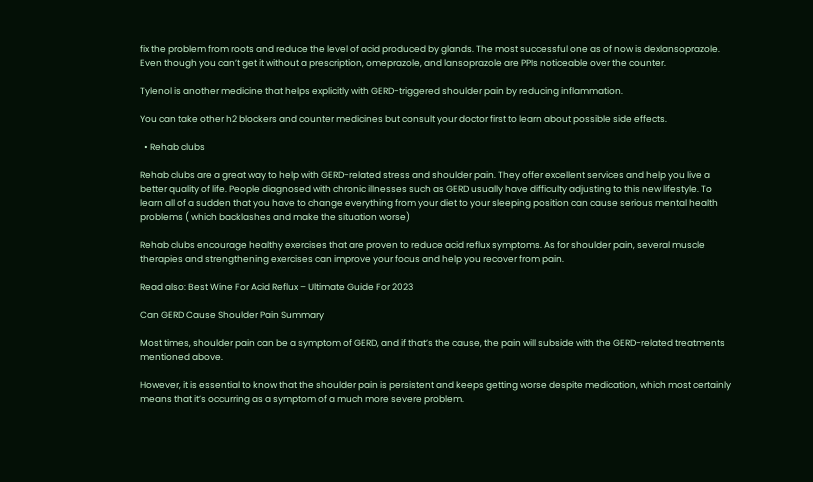fix the problem from roots and reduce the level of acid produced by glands. The most successful one as of now is dexlansoprazole. Even though you can’t get it without a prescription, omeprazole, and lansoprazole are PPIs noticeable over the counter.

Tylenol is another medicine that helps explicitly with GERD-triggered shoulder pain by reducing inflammation.

You can take other h2 blockers and counter medicines but consult your doctor first to learn about possible side effects.

  • Rehab clubs

Rehab clubs are a great way to help with GERD-related stress and shoulder pain. They offer excellent services and help you live a better quality of life. People diagnosed with chronic illnesses such as GERD usually have difficulty adjusting to this new lifestyle. To learn all of a sudden that you have to change everything from your diet to your sleeping position can cause serious mental health problems ( which backlashes and make the situation worse)

Rehab clubs encourage healthy exercises that are proven to reduce acid reflux symptoms. As for shoulder pain, several muscle therapies and strengthening exercises can improve your focus and help you recover from pain.

Read also: Best Wine For Acid Reflux – Ultimate Guide For 2023

Can GERD Cause Shoulder Pain Summary

Most times, shoulder pain can be a symptom of GERD, and if that’s the cause, the pain will subside with the GERD-related treatments mentioned above.

However, it is essential to know that the shoulder pain is persistent and keeps getting worse despite medication, which most certainly means that it’s occurring as a symptom of a much more severe problem.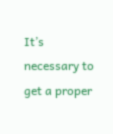It’s necessary to get a proper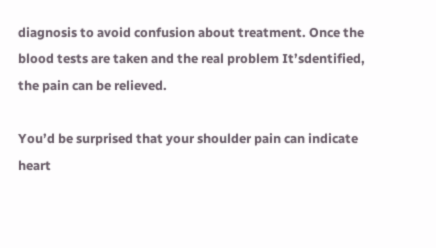diagnosis to avoid confusion about treatment. Once the blood tests are taken and the real problem It’sdentified, the pain can be relieved.

You’d be surprised that your shoulder pain can indicate heart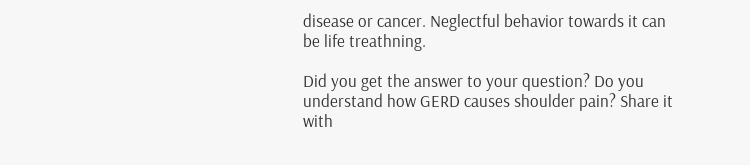disease or cancer. Neglectful behavior towards it can be life treathning.

Did you get the answer to your question? Do you understand how GERD causes shoulder pain? Share it with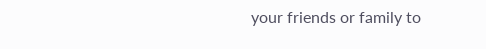your friends or family to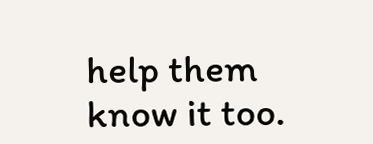help them know it too.